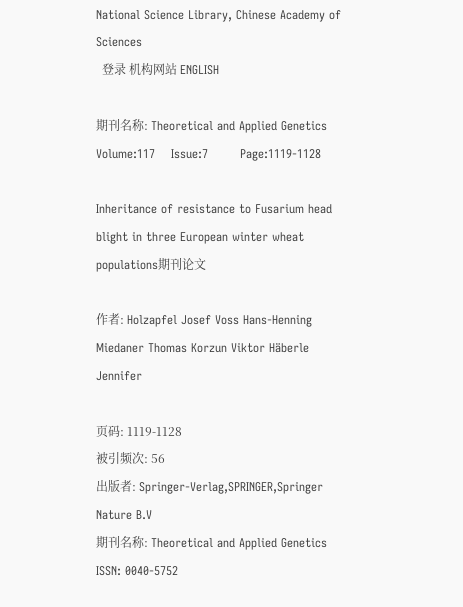National Science Library, Chinese Academy of Sciences
  登录 机构网站 ENGLISH

期刊名称: Theoretical and Applied Genetics
Volume:117    Issue:7        Page:1119-1128

Inheritance of resistance to Fusarium head blight in three European winter wheat populations期刊论文

作者: Holzapfel Josef Voss Hans-Henning Miedaner Thomas Korzun Viktor Häberle Jennifer

页码: 1119-1128
被引频次: 56
出版者: Springer-Verlag,SPRINGER,Springer Nature B.V
期刊名称: Theoretical and Applied Genetics
ISSN: 0040-5752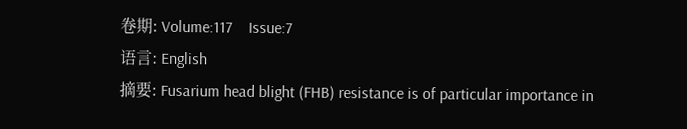卷期: Volume:117    Issue:7
语言: English
摘要: Fusarium head blight (FHB) resistance is of particular importance in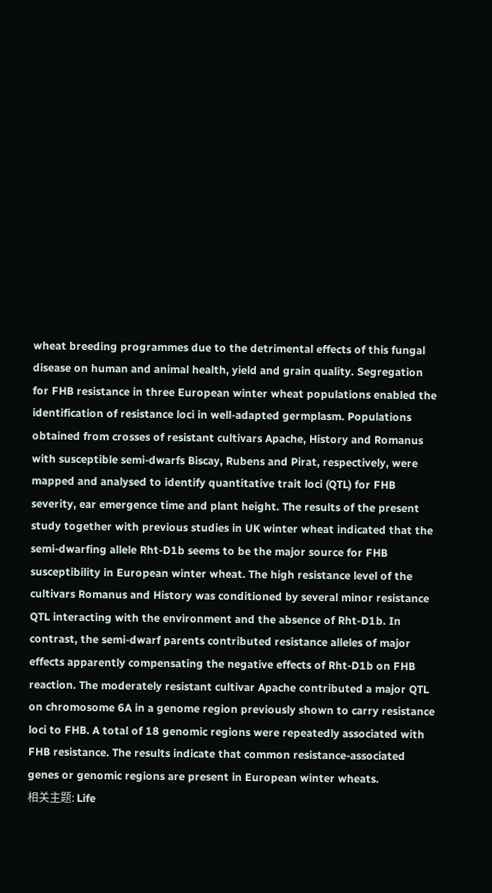wheat breeding programmes due to the detrimental effects of this fungal disease on human and animal health, yield and grain quality. Segregation for FHB resistance in three European winter wheat populations enabled the identification of resistance loci in well-adapted germplasm. Populations obtained from crosses of resistant cultivars Apache, History and Romanus with susceptible semi-dwarfs Biscay, Rubens and Pirat, respectively, were mapped and analysed to identify quantitative trait loci (QTL) for FHB severity, ear emergence time and plant height. The results of the present study together with previous studies in UK winter wheat indicated that the semi-dwarfing allele Rht-D1b seems to be the major source for FHB susceptibility in European winter wheat. The high resistance level of the cultivars Romanus and History was conditioned by several minor resistance QTL interacting with the environment and the absence of Rht-D1b. In contrast, the semi-dwarf parents contributed resistance alleles of major effects apparently compensating the negative effects of Rht-D1b on FHB reaction. The moderately resistant cultivar Apache contributed a major QTL on chromosome 6A in a genome region previously shown to carry resistance loci to FHB. A total of 18 genomic regions were repeatedly associated with FHB resistance. The results indicate that common resistance-associated genes or genomic regions are present in European winter wheats.
相关主题: Life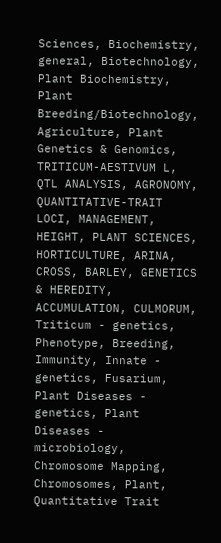Sciences, Biochemistry, general, Biotechnology, Plant Biochemistry, Plant Breeding/Biotechnology, Agriculture, Plant Genetics & Genomics, TRITICUM-AESTIVUM L, QTL ANALYSIS, AGRONOMY, QUANTITATIVE-TRAIT LOCI, MANAGEMENT, HEIGHT, PLANT SCIENCES, HORTICULTURE, ARINA, CROSS, BARLEY, GENETICS & HEREDITY, ACCUMULATION, CULMORUM, Triticum - genetics, Phenotype, Breeding, Immunity, Innate - genetics, Fusarium, Plant Diseases - genetics, Plant Diseases - microbiology, Chromosome Mapping, Chromosomes, Plant, Quantitative Trait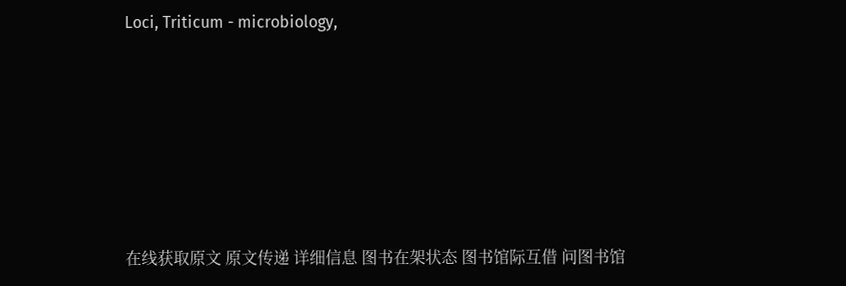Loci, Triticum - microbiology,






在线获取原文 原文传递 详细信息 图书在架状态 图书馆际互借 问图书馆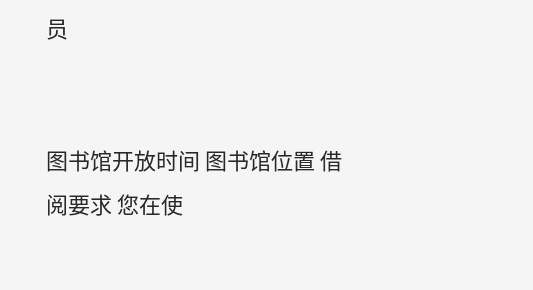员


图书馆开放时间 图书馆位置 借阅要求 您在使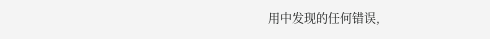用中发现的任何错误,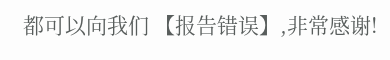都可以向我们 【报告错误】,非常感谢!